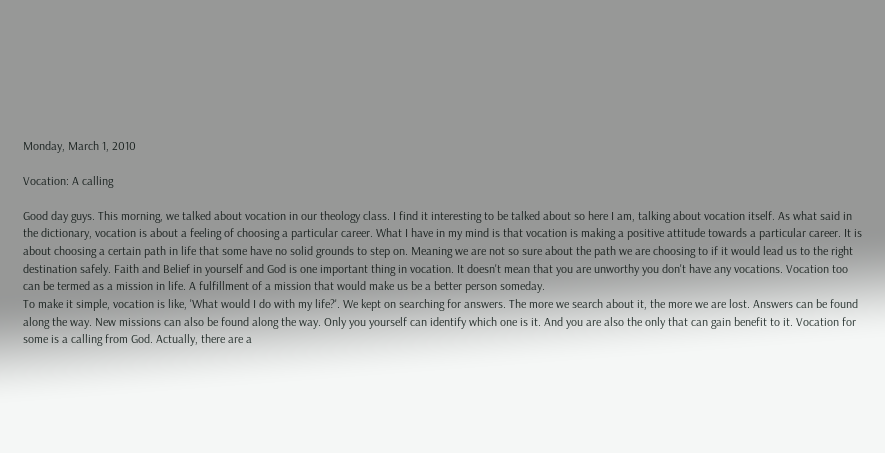Monday, March 1, 2010

Vocation: A calling

Good day guys. This morning, we talked about vocation in our theology class. I find it interesting to be talked about so here I am, talking about vocation itself. As what said in the dictionary, vocation is about a feeling of choosing a particular career. What I have in my mind is that vocation is making a positive attitude towards a particular career. It is about choosing a certain path in life that some have no solid grounds to step on. Meaning we are not so sure about the path we are choosing to if it would lead us to the right destination safely. Faith and Belief in yourself and God is one important thing in vocation. It doesn't mean that you are unworthy you don't have any vocations. Vocation too can be termed as a mission in life. A fulfillment of a mission that would make us be a better person someday.
To make it simple, vocation is like, 'What would I do with my life?'. We kept on searching for answers. The more we search about it, the more we are lost. Answers can be found along the way. New missions can also be found along the way. Only you yourself can identify which one is it. And you are also the only that can gain benefit to it. Vocation for some is a calling from God. Actually, there are a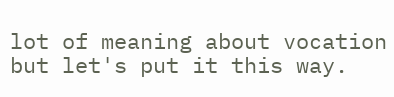lot of meaning about vocation but let's put it this way.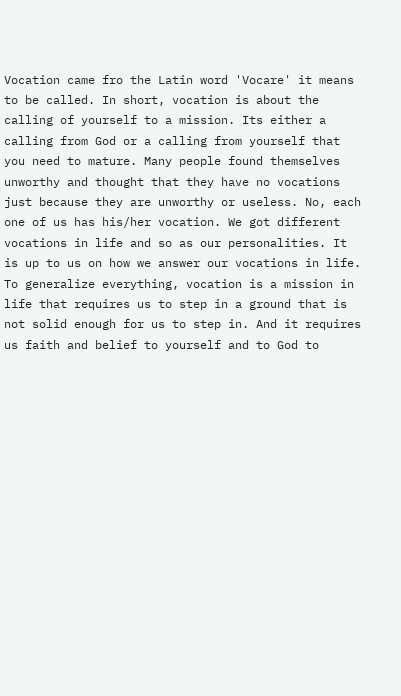Vocation came fro the Latin word 'Vocare' it means to be called. In short, vocation is about the calling of yourself to a mission. Its either a calling from God or a calling from yourself that you need to mature. Many people found themselves unworthy and thought that they have no vocations just because they are unworthy or useless. No, each one of us has his/her vocation. We got different vocations in life and so as our personalities. It is up to us on how we answer our vocations in life.
To generalize everything, vocation is a mission in life that requires us to step in a ground that is not solid enough for us to step in. And it requires us faith and belief to yourself and to God to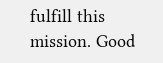fulfill this mission. Good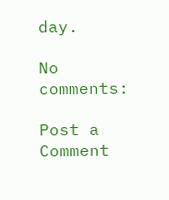day.

No comments:

Post a Comment